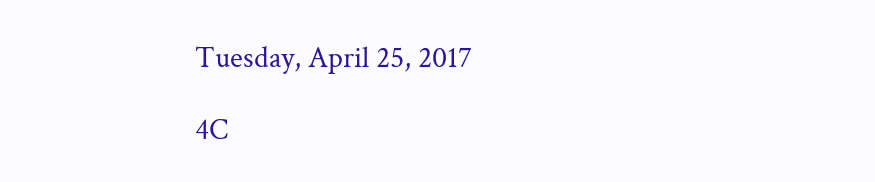Tuesday, April 25, 2017

4C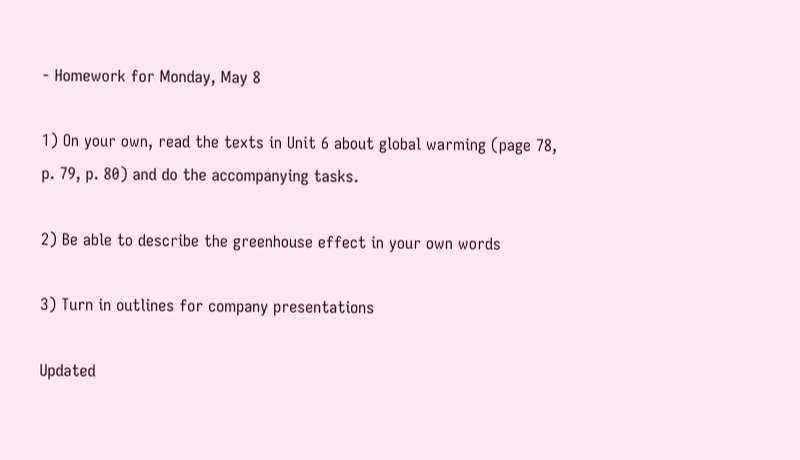- Homework for Monday, May 8

1) On your own, read the texts in Unit 6 about global warming (page 78, p. 79, p. 80) and do the accompanying tasks.

2) Be able to describe the greenhouse effect in your own words

3) Turn in outlines for company presentations

Updated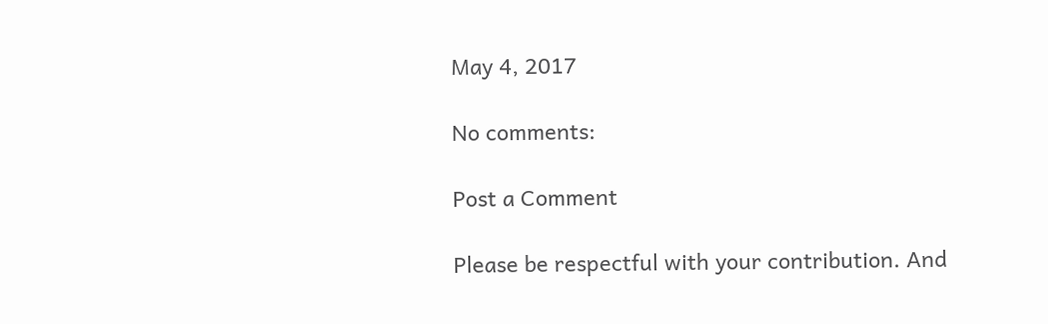May 4, 2017

No comments:

Post a Comment

Please be respectful with your contribution. And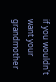if you wouldn't want your grandmother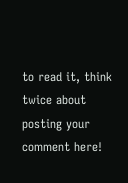to read it, think twice about posting your comment here!